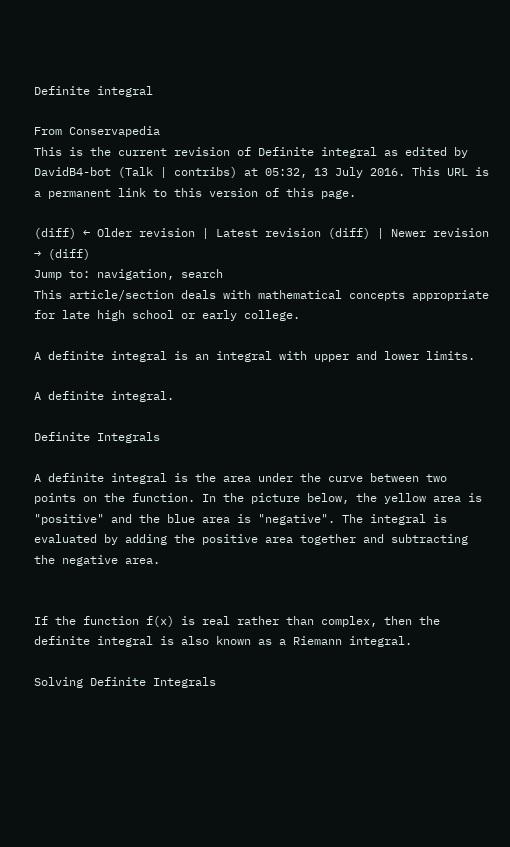Definite integral

From Conservapedia
This is the current revision of Definite integral as edited by DavidB4-bot (Talk | contribs) at 05:32, 13 July 2016. This URL is a permanent link to this version of this page.

(diff) ← Older revision | Latest revision (diff) | Newer revision → (diff)
Jump to: navigation, search
This article/section deals with mathematical concepts appropriate for late high school or early college.

A definite integral is an integral with upper and lower limits.

A definite integral.

Definite Integrals

A definite integral is the area under the curve between two points on the function. In the picture below, the yellow area is "positive" and the blue area is "negative". The integral is evaluated by adding the positive area together and subtracting the negative area.


If the function f(x) is real rather than complex, then the definite integral is also known as a Riemann integral.

Solving Definite Integrals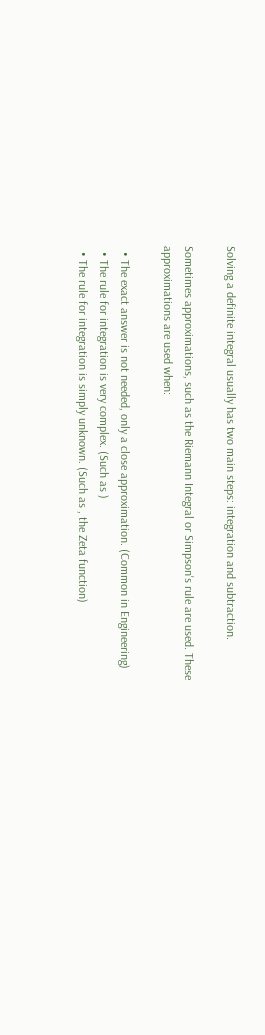Solving a definite integral usually has two main steps: integration and subtraction.

Sometimes approximations, such as the Riemann Integral or Simpson's rule are used. These approximations are used when:

  • The exact answer is not needed, only a close approximation. (Common in Engineering)
  • The rule for integration is very complex. (Such as )
  • The rule for integration is simply unknown. (Such as , the Zeta function)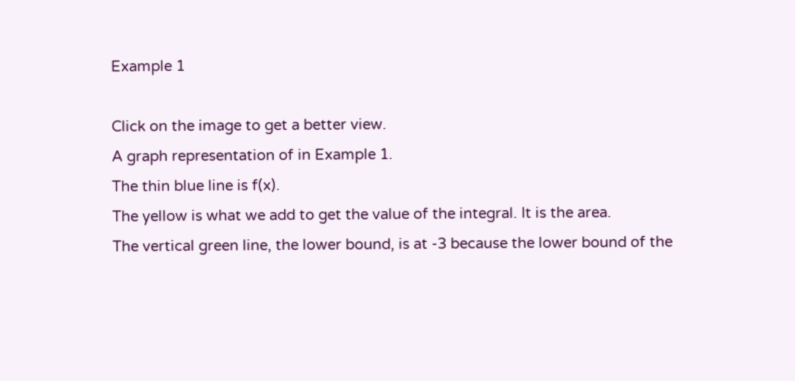Example 1

Click on the image to get a better view.
A graph representation of in Example 1.
The thin blue line is f(x).
The yellow is what we add to get the value of the integral. It is the area.
The vertical green line, the lower bound, is at -3 because the lower bound of the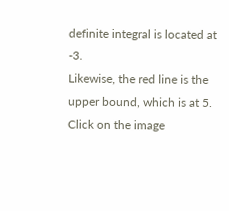definite integral is located at -3.
Likewise, the red line is the upper bound, which is at 5.
Click on the image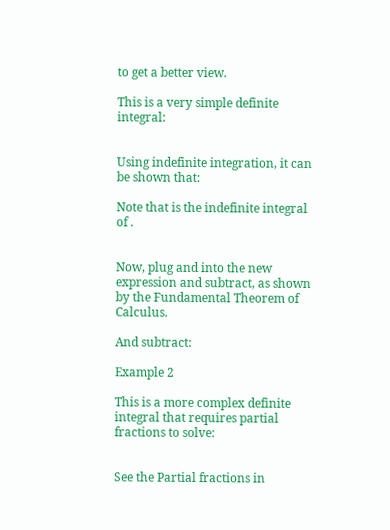to get a better view.

This is a very simple definite integral:


Using indefinite integration, it can be shown that:

Note that is the indefinite integral of .


Now, plug and into the new expression and subtract, as shown by the Fundamental Theorem of Calculus.

And subtract:

Example 2

This is a more complex definite integral that requires partial fractions to solve:


See the Partial fractions in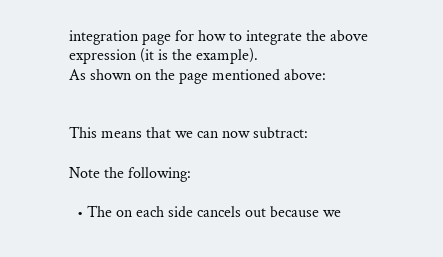integration page for how to integrate the above expression (it is the example).
As shown on the page mentioned above:


This means that we can now subtract:

Note the following:

  • The on each side cancels out because we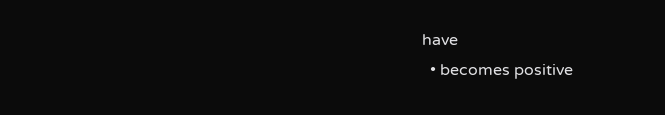have
  • becomes positive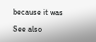because it was

See also